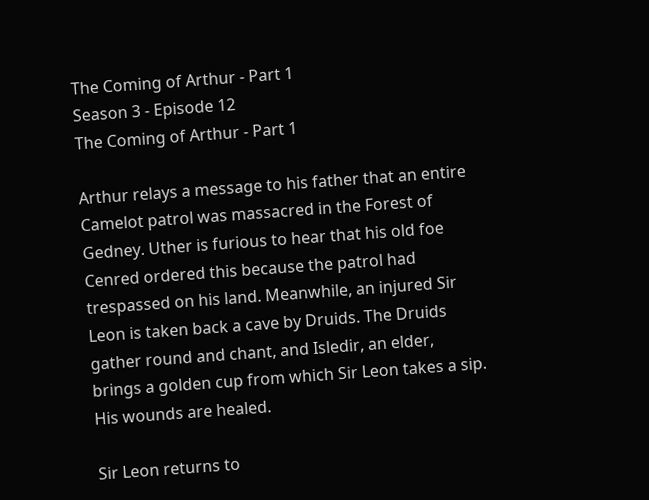The Coming of Arthur - Part 1
Season 3 - Episode 12
The Coming of Arthur - Part 1

Arthur relays a message to his father that an entire Camelot patrol was massacred in the Forest of Gedney. Uther is furious to hear that his old foe Cenred ordered this because the patrol had trespassed on his land. Meanwhile, an injured Sir Leon is taken back a cave by Druids. The Druids gather round and chant, and Isledir, an elder, brings a golden cup from which Sir Leon takes a sip. His wounds are healed.

Sir Leon returns to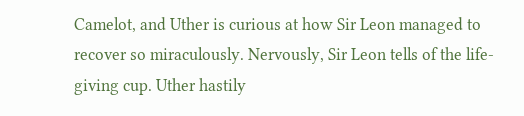Camelot, and Uther is curious at how Sir Leon managed to recover so miraculously. Nervously, Sir Leon tells of the life-giving cup. Uther hastily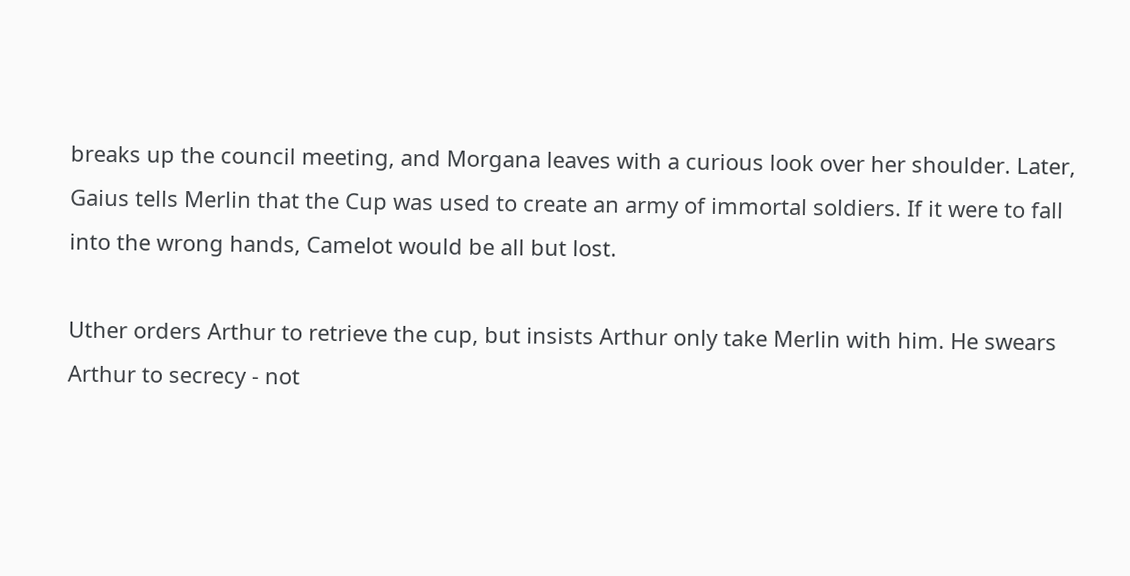breaks up the council meeting, and Morgana leaves with a curious look over her shoulder. Later, Gaius tells Merlin that the Cup was used to create an army of immortal soldiers. If it were to fall into the wrong hands, Camelot would be all but lost.

Uther orders Arthur to retrieve the cup, but insists Arthur only take Merlin with him. He swears Arthur to secrecy - not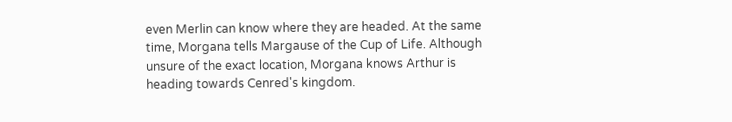even Merlin can know where they are headed. At the same time, Morgana tells Margause of the Cup of Life. Although unsure of the exact location, Morgana knows Arthur is heading towards Cenred's kingdom.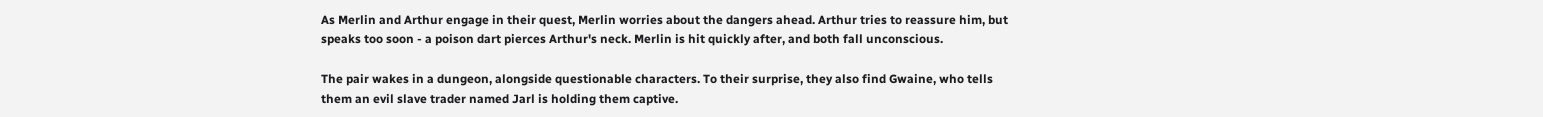As Merlin and Arthur engage in their quest, Merlin worries about the dangers ahead. Arthur tries to reassure him, but speaks too soon - a poison dart pierces Arthur's neck. Merlin is hit quickly after, and both fall unconscious.

The pair wakes in a dungeon, alongside questionable characters. To their surprise, they also find Gwaine, who tells them an evil slave trader named Jarl is holding them captive.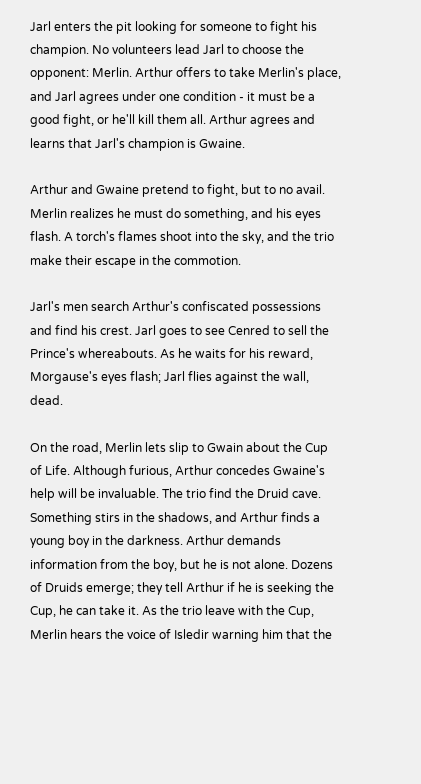Jarl enters the pit looking for someone to fight his champion. No volunteers lead Jarl to choose the opponent: Merlin. Arthur offers to take Merlin's place, and Jarl agrees under one condition - it must be a good fight, or he'll kill them all. Arthur agrees and learns that Jarl's champion is Gwaine.

Arthur and Gwaine pretend to fight, but to no avail. Merlin realizes he must do something, and his eyes flash. A torch's flames shoot into the sky, and the trio make their escape in the commotion.

Jarl's men search Arthur's confiscated possessions and find his crest. Jarl goes to see Cenred to sell the Prince's whereabouts. As he waits for his reward, Morgause's eyes flash; Jarl flies against the wall, dead.

On the road, Merlin lets slip to Gwain about the Cup of Life. Although furious, Arthur concedes Gwaine's help will be invaluable. The trio find the Druid cave. Something stirs in the shadows, and Arthur finds a young boy in the darkness. Arthur demands information from the boy, but he is not alone. Dozens of Druids emerge; they tell Arthur if he is seeking the Cup, he can take it. As the trio leave with the Cup, Merlin hears the voice of Isledir warning him that the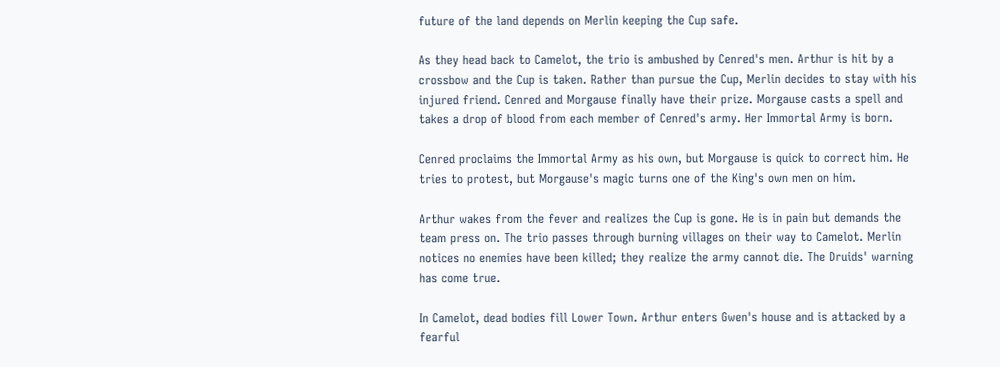future of the land depends on Merlin keeping the Cup safe.

As they head back to Camelot, the trio is ambushed by Cenred's men. Arthur is hit by a crossbow and the Cup is taken. Rather than pursue the Cup, Merlin decides to stay with his injured friend. Cenred and Morgause finally have their prize. Morgause casts a spell and takes a drop of blood from each member of Cenred's army. Her Immortal Army is born.

Cenred proclaims the Immortal Army as his own, but Morgause is quick to correct him. He tries to protest, but Morgause's magic turns one of the King's own men on him.

Arthur wakes from the fever and realizes the Cup is gone. He is in pain but demands the team press on. The trio passes through burning villages on their way to Camelot. Merlin notices no enemies have been killed; they realize the army cannot die. The Druids' warning has come true.

In Camelot, dead bodies fill Lower Town. Arthur enters Gwen's house and is attacked by a fearful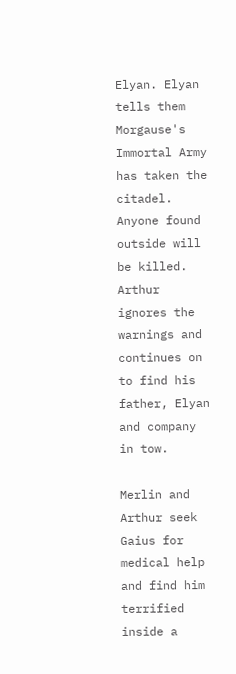Elyan. Elyan tells them Morgause's Immortal Army has taken the citadel. Anyone found outside will be killed. Arthur ignores the warnings and continues on to find his father, Elyan and company in tow.

Merlin and Arthur seek Gaius for medical help and find him terrified inside a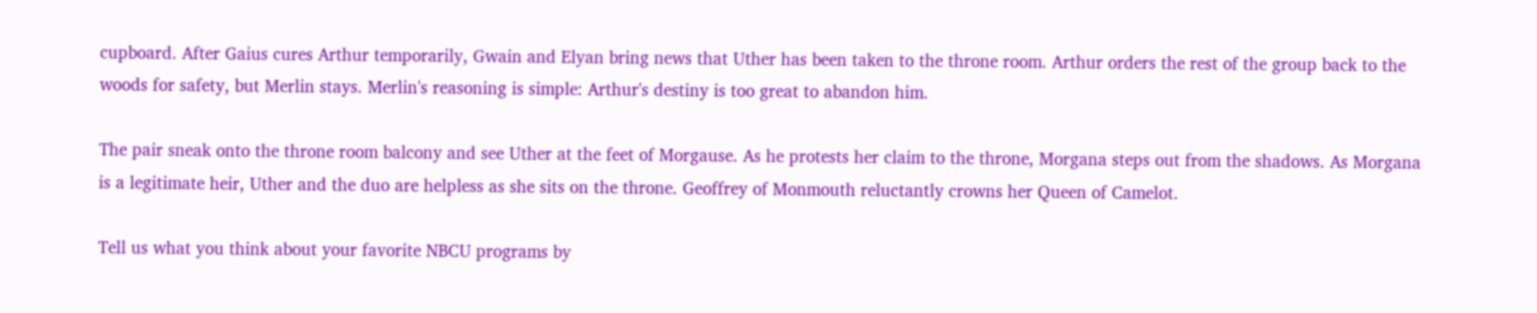cupboard. After Gaius cures Arthur temporarily, Gwain and Elyan bring news that Uther has been taken to the throne room. Arthur orders the rest of the group back to the woods for safety, but Merlin stays. Merlin's reasoning is simple: Arthur's destiny is too great to abandon him.

The pair sneak onto the throne room balcony and see Uther at the feet of Morgause. As he protests her claim to the throne, Morgana steps out from the shadows. As Morgana is a legitimate heir, Uther and the duo are helpless as she sits on the throne. Geoffrey of Monmouth reluctantly crowns her Queen of Camelot.

Tell us what you think about your favorite NBCU programs by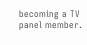becoming a TV panel member.